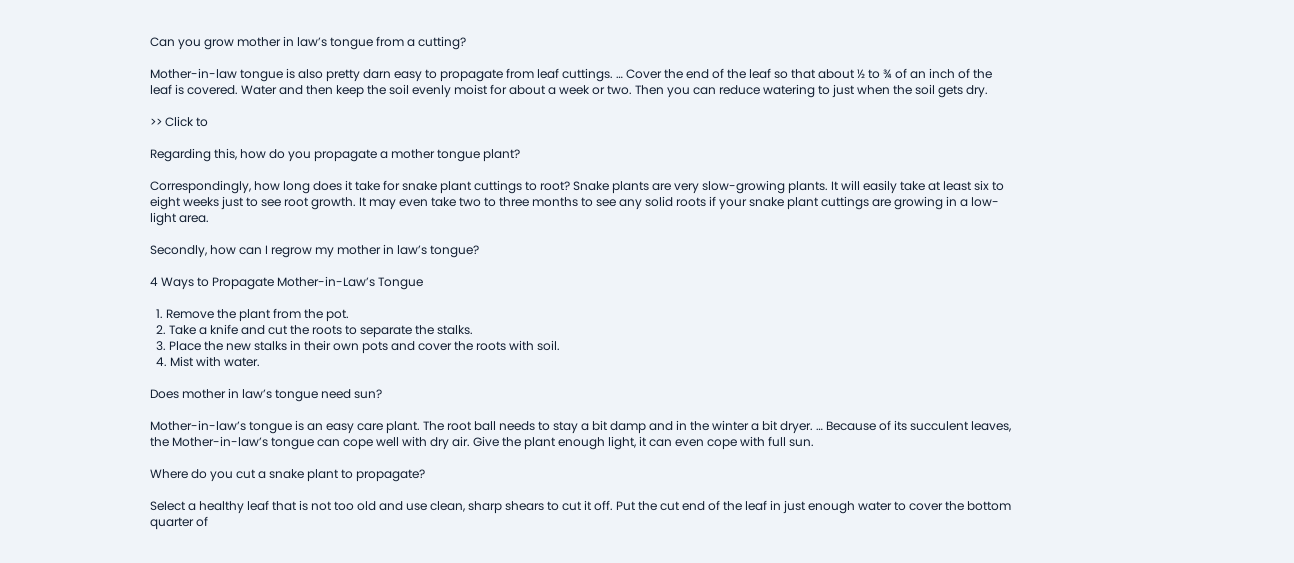Can you grow mother in law’s tongue from a cutting?

Mother-in-law tongue is also pretty darn easy to propagate from leaf cuttings. … Cover the end of the leaf so that about ½ to ¾ of an inch of the leaf is covered. Water and then keep the soil evenly moist for about a week or two. Then you can reduce watering to just when the soil gets dry.

>> Click to

Regarding this, how do you propagate a mother tongue plant?

Correspondingly, how long does it take for snake plant cuttings to root? Snake plants are very slow-growing plants. It will easily take at least six to eight weeks just to see root growth. It may even take two to three months to see any solid roots if your snake plant cuttings are growing in a low-light area.

Secondly, how can I regrow my mother in law’s tongue?

4 Ways to Propagate Mother-in-Law’s Tongue

  1. Remove the plant from the pot.
  2. Take a knife and cut the roots to separate the stalks.
  3. Place the new stalks in their own pots and cover the roots with soil.
  4. Mist with water.

Does mother in law’s tongue need sun?

Mother-in-law’s tongue is an easy care plant. The root ball needs to stay a bit damp and in the winter a bit dryer. … Because of its succulent leaves, the Mother-in-law’s tongue can cope well with dry air. Give the plant enough light, it can even cope with full sun.

Where do you cut a snake plant to propagate?

Select a healthy leaf that is not too old and use clean, sharp shears to cut it off. Put the cut end of the leaf in just enough water to cover the bottom quarter of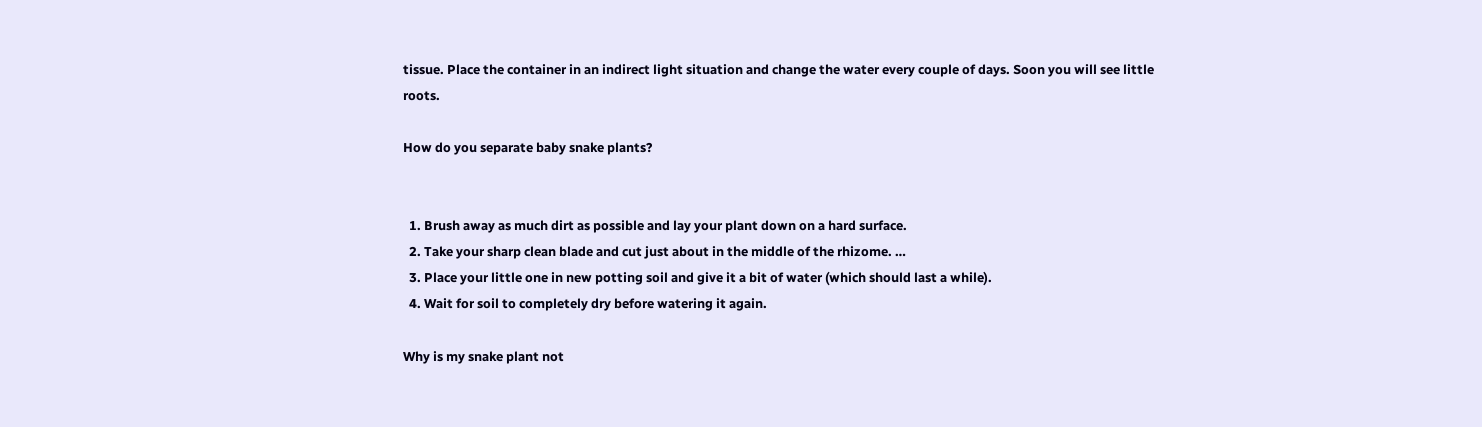tissue. Place the container in an indirect light situation and change the water every couple of days. Soon you will see little roots.

How do you separate baby snake plants?


  1. Brush away as much dirt as possible and lay your plant down on a hard surface.
  2. Take your sharp clean blade and cut just about in the middle of the rhizome. …
  3. Place your little one in new potting soil and give it a bit of water (which should last a while).
  4. Wait for soil to completely dry before watering it again.

Why is my snake plant not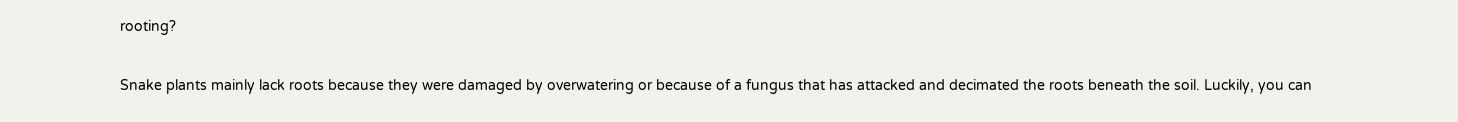rooting?

Snake plants mainly lack roots because they were damaged by overwatering or because of a fungus that has attacked and decimated the roots beneath the soil. Luckily, you can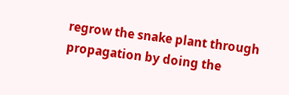regrow the snake plant through propagation by doing the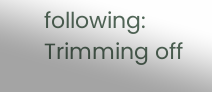following: Trimming off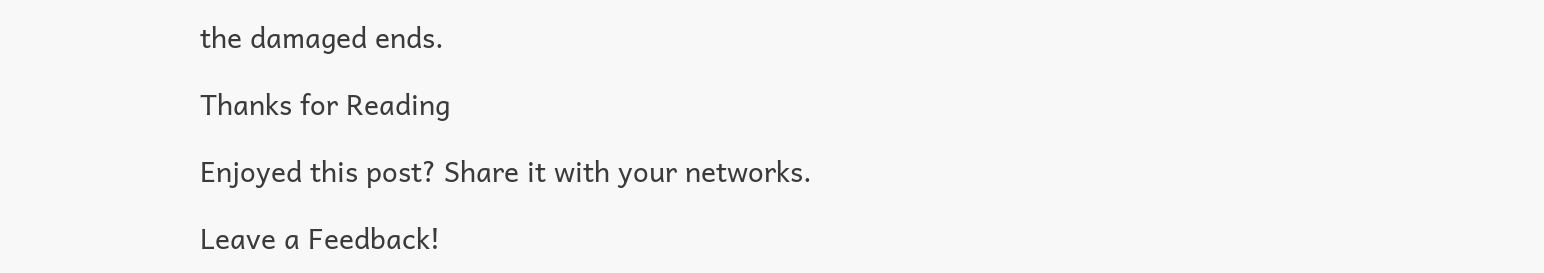the damaged ends.

Thanks for Reading

Enjoyed this post? Share it with your networks.

Leave a Feedback!